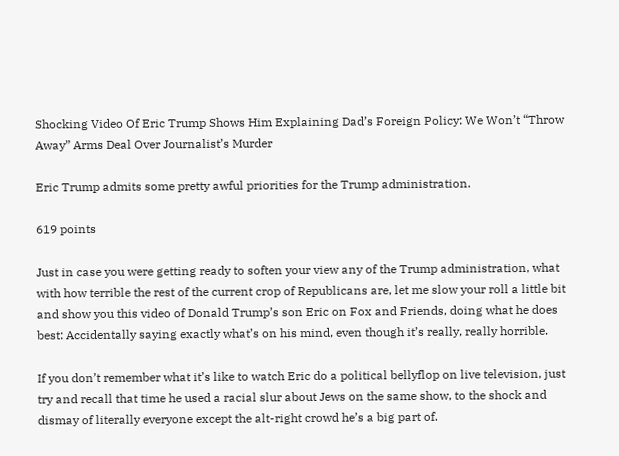Shocking Video Of Eric Trump Shows Him Explaining Dad’s Foreign Policy: We Won’t “Throw Away” Arms Deal Over Journalist’s Murder

Eric Trump admits some pretty awful priorities for the Trump administration.

619 points

Just in case you were getting ready to soften your view any of the Trump administration, what with how terrible the rest of the current crop of Republicans are, let me slow your roll a little bit and show you this video of Donald Trump’s son Eric on Fox and Friends, doing what he does best: Accidentally saying exactly what’s on his mind, even though it’s really, really horrible.

If you don’t remember what it’s like to watch Eric do a political bellyflop on live television, just try and recall that time he used a racial slur about Jews on the same show, to the shock and dismay of literally everyone except the alt-right crowd he’s a big part of.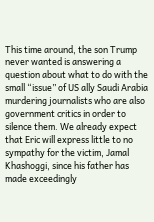This time around, the son Trump never wanted is answering a question about what to do with the small “issue” of US ally Saudi Arabia murdering journalists who are also government critics in order to silence them. We already expect that Eric will express little to no sympathy for the victim, Jamal Khashoggi, since his father has made exceedingly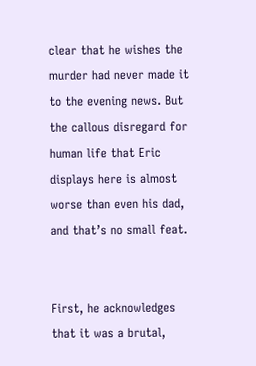clear that he wishes the murder had never made it to the evening news. But the callous disregard for human life that Eric displays here is almost worse than even his dad, and that’s no small feat.


First, he acknowledges that it was a brutal,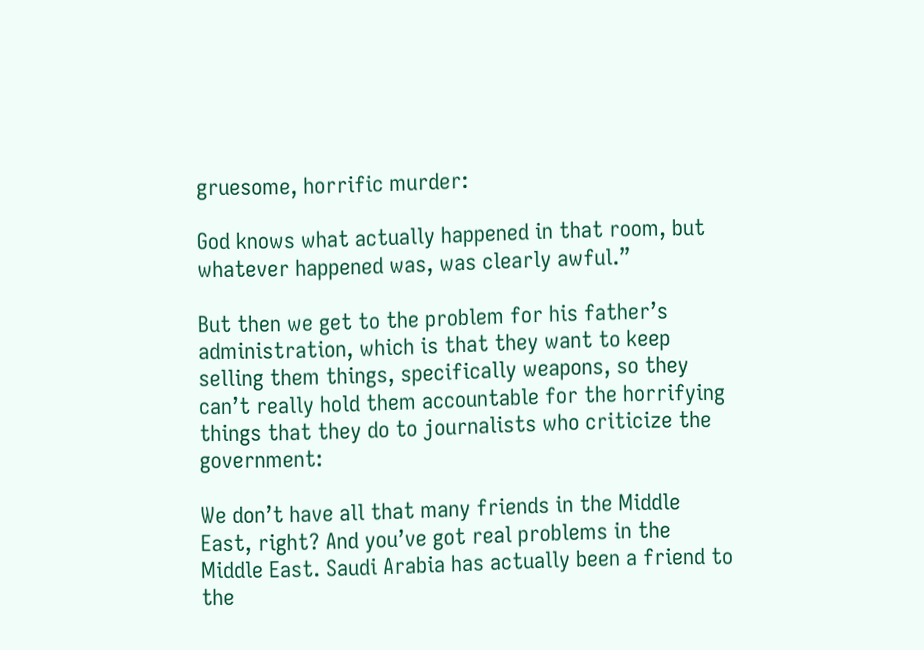gruesome, horrific murder:

God knows what actually happened in that room, but whatever happened was, was clearly awful.”

But then we get to the problem for his father’s administration, which is that they want to keep selling them things, specifically weapons, so they can’t really hold them accountable for the horrifying things that they do to journalists who criticize the government:

We don’t have all that many friends in the Middle East, right? And you’ve got real problems in the Middle East. Saudi Arabia has actually been a friend to the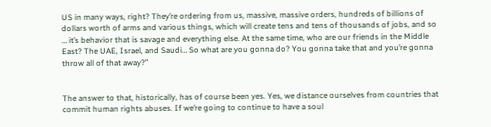US in many ways, right? They’re ordering from us, massive, massive orders, hundreds of billions of dollars worth of arms and various things, which will create tens and tens of thousands of jobs, and so … it’s behavior that is savage and everything else. At the same time, who are our friends in the Middle East? The UAE, Israel, and Saudi… So what are you gonna do? You gonna take that and you’re gonna throw all of that away?”


The answer to that, historically, has of course been yes. Yes, we distance ourselves from countries that commit human rights abuses. If we’re going to continue to have a soul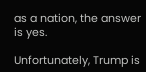as a nation, the answer is yes.

Unfortunately, Trump is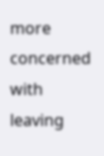more concerned with leaving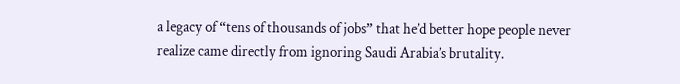a legacy of “tens of thousands of jobs” that he’d better hope people never realize came directly from ignoring Saudi Arabia’s brutality.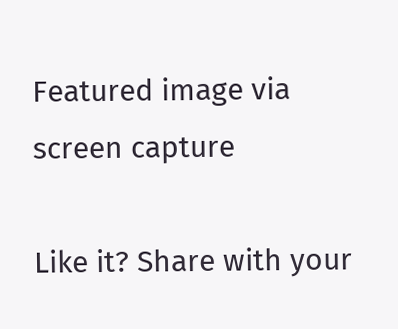Featured image via screen capture

Like it? Share with your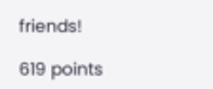friends!

619 points